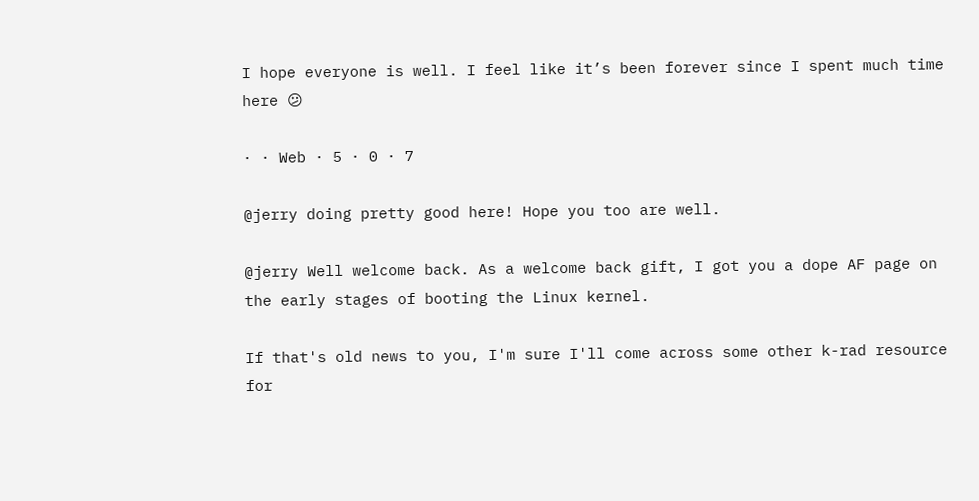I hope everyone is well. I feel like it’s been forever since I spent much time here 😕

· · Web · 5 · 0 · 7

@jerry doing pretty good here! Hope you too are well.

@jerry Well welcome back. As a welcome back gift, I got you a dope AF page on the early stages of booting the Linux kernel.

If that's old news to you, I'm sure I'll come across some other k-rad resource for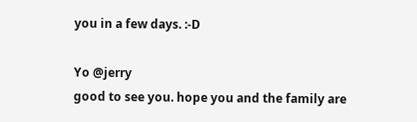you in a few days. :-D

Yo @jerry
good to see you. hope you and the family are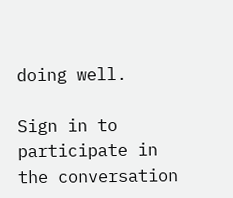doing well.

Sign in to participate in the conversation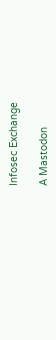Infosec Exchange

A Mastodon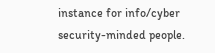instance for info/cyber security-minded people.